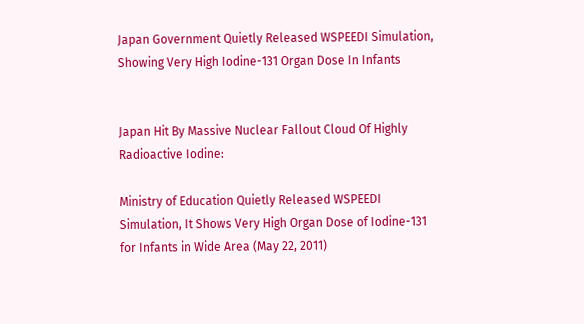Japan Government Quietly Released WSPEEDI Simulation, Showing Very High Iodine-131 Organ Dose In Infants


Japan Hit By Massive Nuclear Fallout Cloud Of Highly Radioactive Iodine:

Ministry of Education Quietly Released WSPEEDI Simulation, It Shows Very High Organ Dose of Iodine-131 for Infants in Wide Area (May 22, 2011)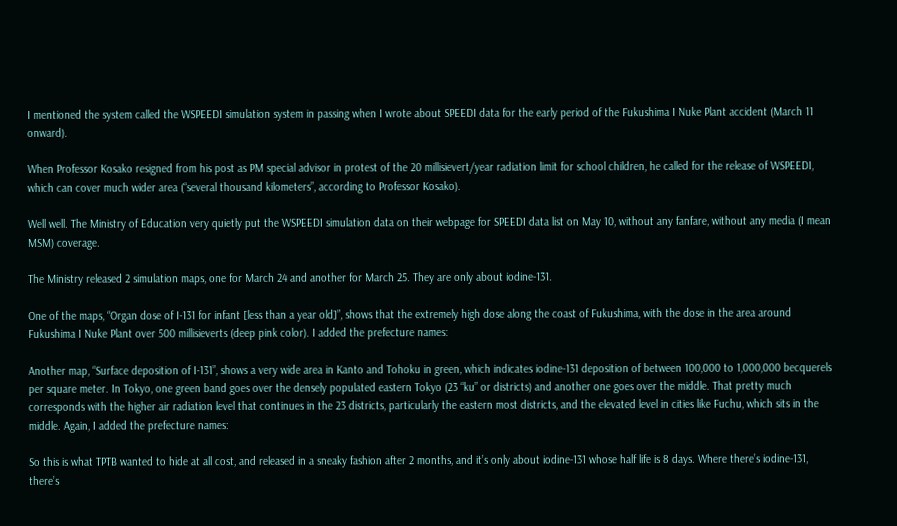I mentioned the system called the WSPEEDI simulation system in passing when I wrote about SPEEDI data for the early period of the Fukushima I Nuke Plant accident (March 11 onward).

When Professor Kosako resigned from his post as PM special advisor in protest of the 20 millisievert/year radiation limit for school children, he called for the release of WSPEEDI, which can cover much wider area (“several thousand kilometers”, according to Professor Kosako).

Well well. The Ministry of Education very quietly put the WSPEEDI simulation data on their webpage for SPEEDI data list on May 10, without any fanfare, without any media (I mean MSM) coverage.

The Ministry released 2 simulation maps, one for March 24 and another for March 25. They are only about iodine-131.

One of the maps, “Organ dose of I-131 for infant [less than a year old]”, shows that the extremely high dose along the coast of Fukushima, with the dose in the area around Fukushima I Nuke Plant over 500 millisieverts (deep pink color). I added the prefecture names:

Another map, “Surface deposition of I-131”, shows a very wide area in Kanto and Tohoku in green, which indicates iodine-131 deposition of between 100,000 to 1,000,000 becquerels per square meter. In Tokyo, one green band goes over the densely populated eastern Tokyo (23 “ku” or districts) and another one goes over the middle. That pretty much corresponds with the higher air radiation level that continues in the 23 districts, particularly the eastern most districts, and the elevated level in cities like Fuchu, which sits in the middle. Again, I added the prefecture names:

So this is what TPTB wanted to hide at all cost, and released in a sneaky fashion after 2 months, and it’s only about iodine-131 whose half life is 8 days. Where there’s iodine-131, there’s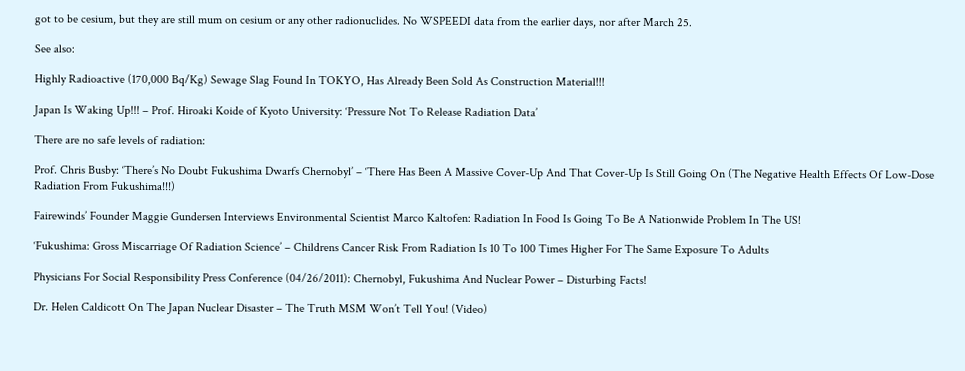got to be cesium, but they are still mum on cesium or any other radionuclides. No WSPEEDI data from the earlier days, nor after March 25.

See also:

Highly Radioactive (170,000 Bq/Kg) Sewage Slag Found In TOKYO, Has Already Been Sold As Construction Material!!!

Japan Is Waking Up!!! – Prof. Hiroaki Koide of Kyoto University: ‘Pressure Not To Release Radiation Data’

There are no safe levels of radiation:

Prof. Chris Busby: ‘There’s No Doubt Fukushima Dwarfs Chernobyl’ – ‘There Has Been A Massive Cover-Up And That Cover-Up Is Still Going On (The Negative Health Effects Of Low-Dose Radiation From Fukushima!!!)

Fairewinds’ Founder Maggie Gundersen Interviews Environmental Scientist Marco Kaltofen: Radiation In Food Is Going To Be A Nationwide Problem In The US!

‘Fukushima: Gross Miscarriage Of Radiation Science’ – Childrens Cancer Risk From Radiation Is 10 To 100 Times Higher For The Same Exposure To Adults

Physicians For Social Responsibility Press Conference (04/26/2011): Chernobyl, Fukushima And Nuclear Power – Disturbing Facts!

Dr. Helen Caldicott On The Japan Nuclear Disaster – The Truth MSM Won’t Tell You! (Video)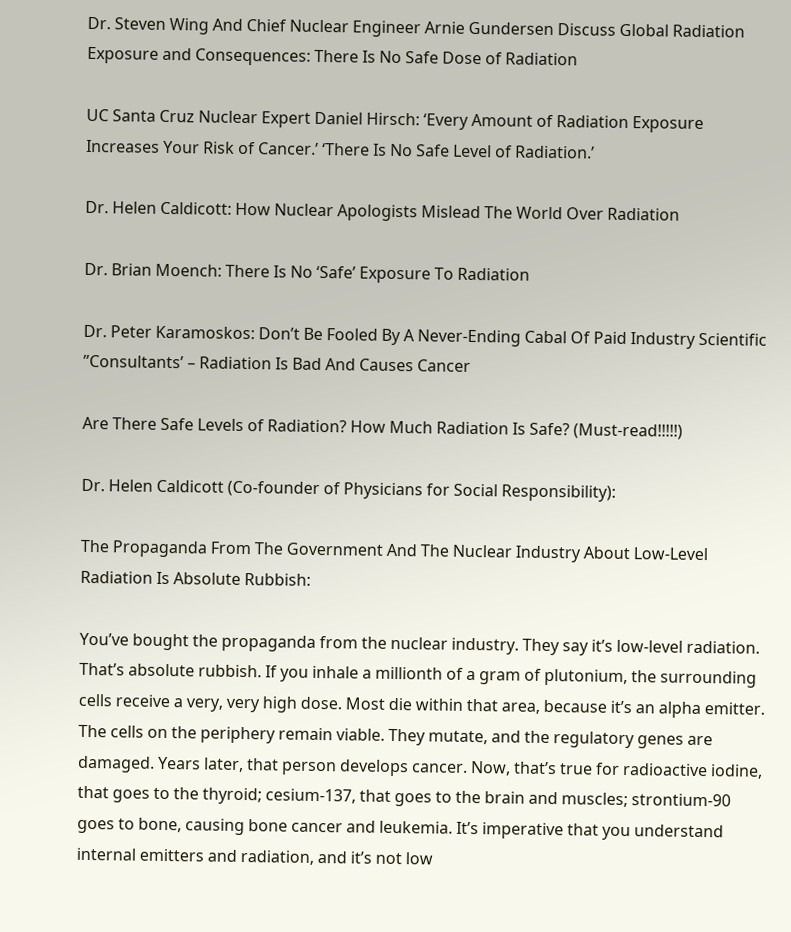Dr. Steven Wing And Chief Nuclear Engineer Arnie Gundersen Discuss Global Radiation Exposure and Consequences: There Is No Safe Dose of Radiation

UC Santa Cruz Nuclear Expert Daniel Hirsch: ‘Every Amount of Radiation Exposure Increases Your Risk of Cancer.’ ‘There Is No Safe Level of Radiation.’

Dr. Helen Caldicott: How Nuclear Apologists Mislead The World Over Radiation

Dr. Brian Moench: There Is No ‘Safe’ Exposure To Radiation

Dr. Peter Karamoskos: Don’t Be Fooled By A Never-Ending Cabal Of Paid Industry Scientific ”Consultants’ – Radiation Is Bad And Causes Cancer

Are There Safe Levels of Radiation? How Much Radiation Is Safe? (Must-read!!!!!)

Dr. Helen Caldicott (Co-founder of Physicians for Social Responsibility):

The Propaganda From The Government And The Nuclear Industry About Low-Level Radiation Is Absolute Rubbish:

You’ve bought the propaganda from the nuclear industry. They say it’s low-level radiation. That’s absolute rubbish. If you inhale a millionth of a gram of plutonium, the surrounding cells receive a very, very high dose. Most die within that area, because it’s an alpha emitter. The cells on the periphery remain viable. They mutate, and the regulatory genes are damaged. Years later, that person develops cancer. Now, that’s true for radioactive iodine, that goes to the thyroid; cesium-137, that goes to the brain and muscles; strontium-90 goes to bone, causing bone cancer and leukemia. It’s imperative that you understand internal emitters and radiation, and it’s not low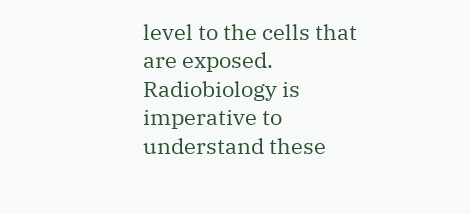level to the cells that are exposed. Radiobiology is imperative to understand these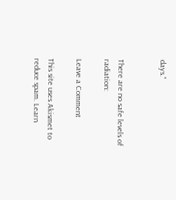days.”


There are no safe levels of radiation:

Leave a Comment

This site uses Akismet to reduce spam. Learn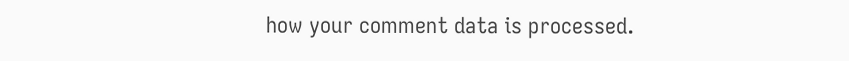how your comment data is processed.